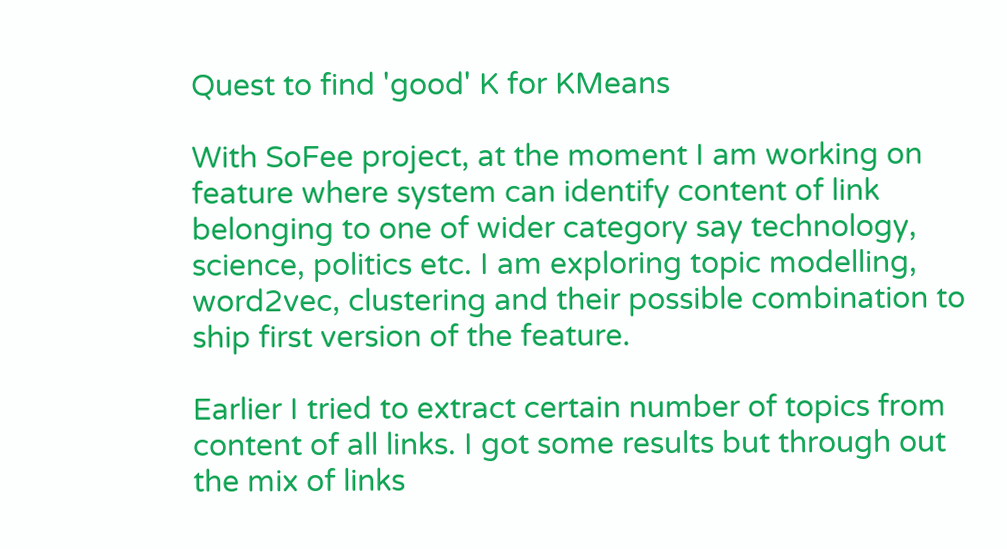Quest to find 'good' K for KMeans

With SoFee project, at the moment I am working on feature where system can identify content of link belonging to one of wider category say technology, science, politics etc. I am exploring topic modelling, word2vec, clustering and their possible combination to ship first version of the feature.

Earlier I tried to extract certain number of topics from content of all links. I got some results but through out the mix of links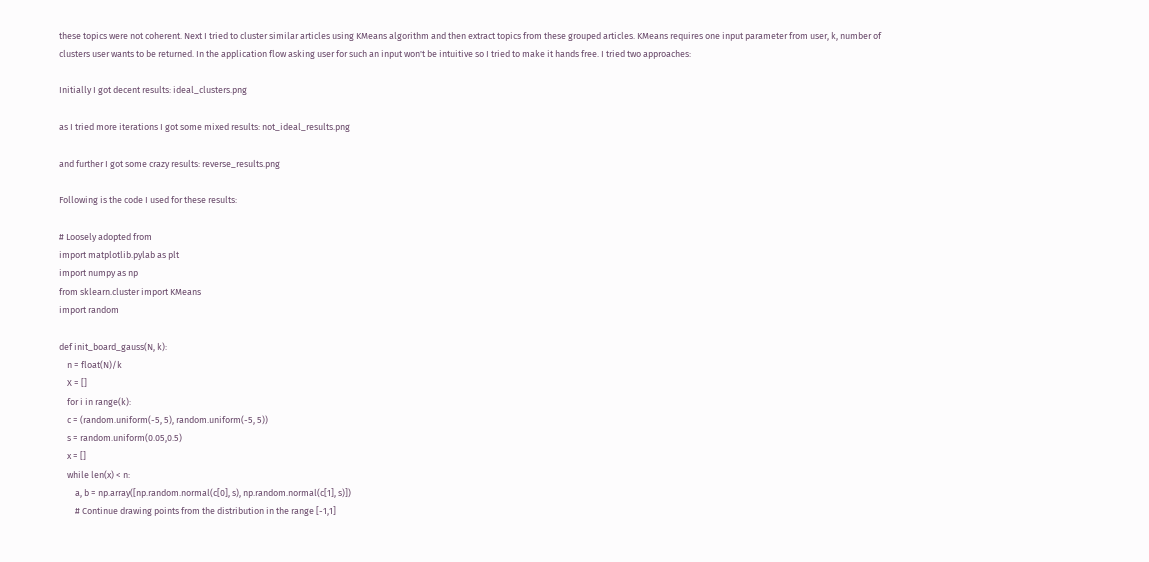these topics were not coherent. Next I tried to cluster similar articles using KMeans algorithm and then extract topics from these grouped articles. KMeans requires one input parameter from user, k, number of clusters user wants to be returned. In the application flow asking user for such an input won't be intuitive so I tried to make it hands free. I tried two approaches:

Initially I got decent results: ideal_clusters.png

as I tried more iterations I got some mixed results: not_ideal_results.png

and further I got some crazy results: reverse_results.png

Following is the code I used for these results:

# Loosely adopted from
import matplotlib.pylab as plt
import numpy as np
from sklearn.cluster import KMeans
import random

def init_board_gauss(N, k):
    n = float(N)/k
    X = []
    for i in range(k):
    c = (random.uniform(-5, 5), random.uniform(-5, 5))
    s = random.uniform(0.05,0.5)
    x = []
    while len(x) < n:
        a, b = np.array([np.random.normal(c[0], s), np.random.normal(c[1], s)])
        # Continue drawing points from the distribution in the range [-1,1]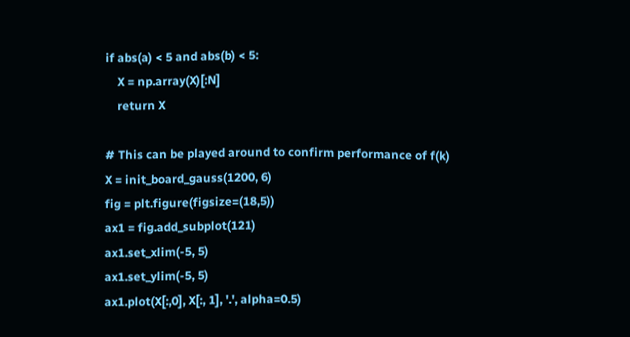if abs(a) < 5 and abs(b) < 5:
    X = np.array(X)[:N]
    return X

# This can be played around to confirm performance of f(k)
X = init_board_gauss(1200, 6)
fig = plt.figure(figsize=(18,5))
ax1 = fig.add_subplot(121)
ax1.set_xlim(-5, 5)
ax1.set_ylim(-5, 5)
ax1.plot(X[:,0], X[:, 1], '.', alpha=0.5)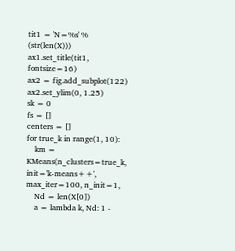tit1 = 'N=%s' % (str(len(X)))
ax1.set_title(tit1, fontsize=16)
ax2 = fig.add_subplot(122)
ax2.set_ylim(0, 1.25)
sk = 0
fs = []
centers = []
for true_k in range(1, 10):
    km = KMeans(n_clusters=true_k, init='k-means++', max_iter=100, n_init=1,
    Nd = len(X[0])
    a = lambda k, Nd: 1 -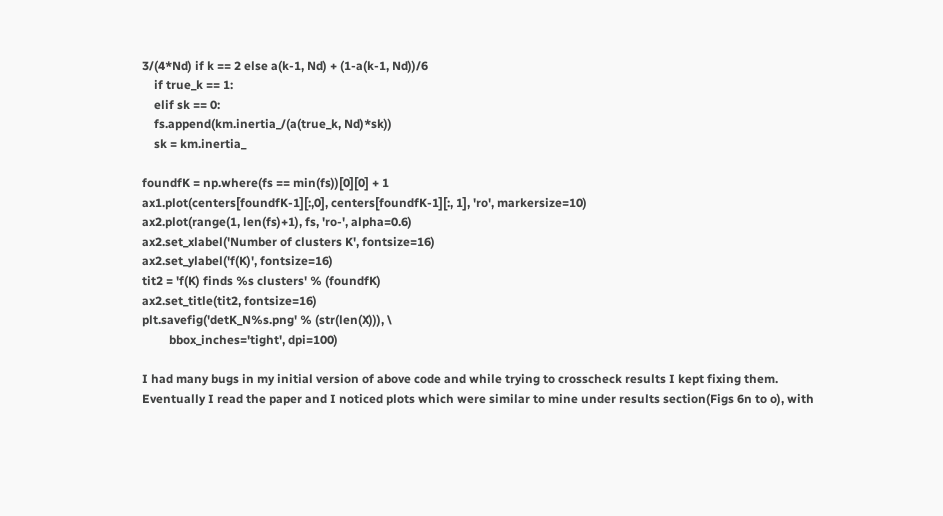3/(4*Nd) if k == 2 else a(k-1, Nd) + (1-a(k-1, Nd))/6
    if true_k == 1:
    elif sk == 0:
    fs.append(km.inertia_/(a(true_k, Nd)*sk))
    sk = km.inertia_

foundfK = np.where(fs == min(fs))[0][0] + 1
ax1.plot(centers[foundfK-1][:,0], centers[foundfK-1][:, 1], 'ro', markersize=10)
ax2.plot(range(1, len(fs)+1), fs, 'ro-', alpha=0.6)
ax2.set_xlabel('Number of clusters K', fontsize=16)
ax2.set_ylabel('f(K)', fontsize=16)
tit2 = 'f(K) finds %s clusters' % (foundfK)
ax2.set_title(tit2, fontsize=16)
plt.savefig('detK_N%s.png' % (str(len(X))), \
         bbox_inches='tight', dpi=100)

I had many bugs in my initial version of above code and while trying to crosscheck results I kept fixing them. Eventually I read the paper and I noticed plots which were similar to mine under results section(Figs 6n to o), with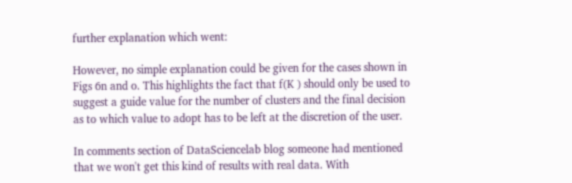further explanation which went:

However, no simple explanation could be given for the cases shown in Figs 6n and o. This highlights the fact that f(K ) should only be used to suggest a guide value for the number of clusters and the final decision as to which value to adopt has to be left at the discretion of the user.

In comments section of DataSciencelab blog someone had mentioned that we won't get this kind of results with real data. With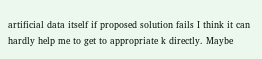artificial data itself if proposed solution fails I think it can hardly help me to get to appropriate k directly. Maybe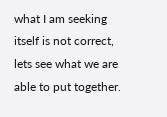what I am seeking itself is not correct, lets see what we are able to put together.